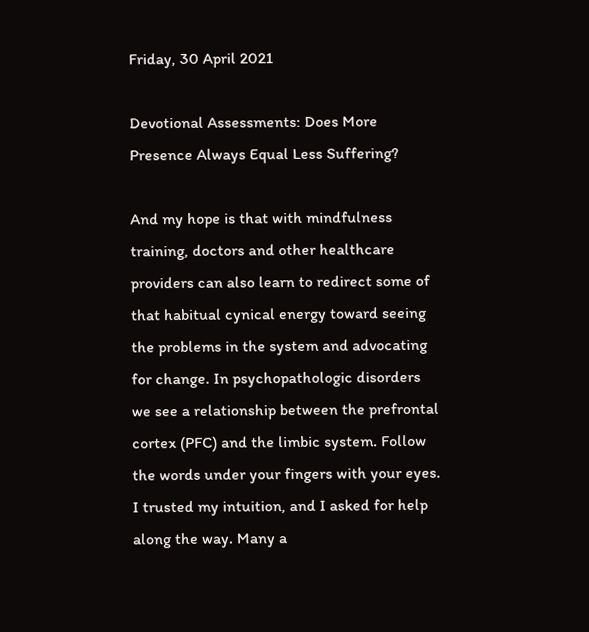Friday, 30 April 2021

Devotional Assessments: Does More Presence Always Equal Less Suffering?

And my hope is that with mindfulness training, doctors and other healthcare providers can also learn to redirect some of that habitual cynical energy toward seeing the problems in the system and advocating for change. In psychopathologic disorders we see a relationship between the prefrontal cortex (PFC) and the limbic system. Follow the words under your fingers with your eyes. I trusted my intuition, and I asked for help along the way. Many a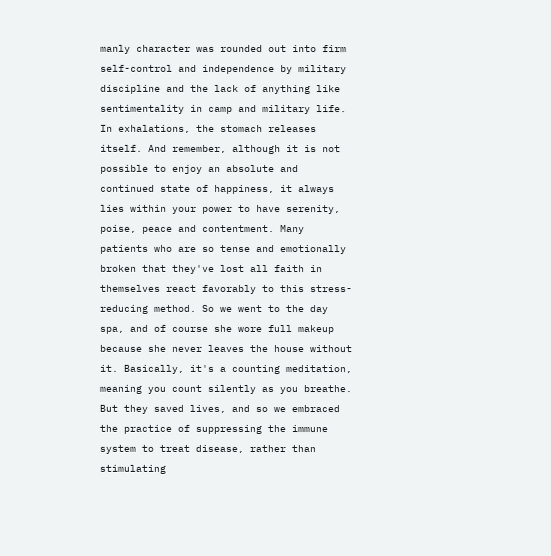manly character was rounded out into firm self-control and independence by military discipline and the lack of anything like sentimentality in camp and military life. In exhalations, the stomach releases itself. And remember, although it is not possible to enjoy an absolute and continued state of happiness, it always lies within your power to have serenity, poise, peace and contentment. Many patients who are so tense and emotionally broken that they've lost all faith in themselves react favorably to this stress-reducing method. So we went to the day spa, and of course she wore full makeup because she never leaves the house without it. Basically, it's a counting meditation, meaning you count silently as you breathe. But they saved lives, and so we embraced the practice of suppressing the immune system to treat disease, rather than stimulating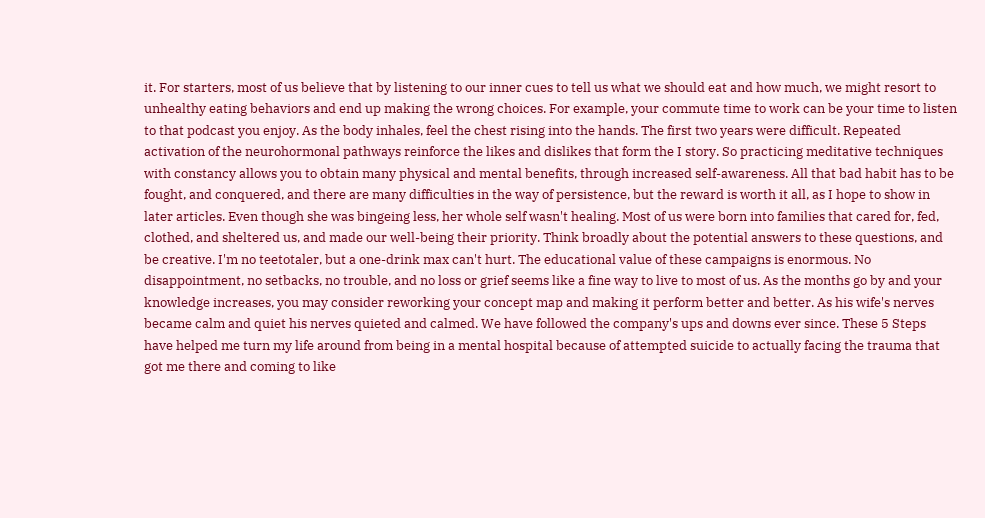it. For starters, most of us believe that by listening to our inner cues to tell us what we should eat and how much, we might resort to unhealthy eating behaviors and end up making the wrong choices. For example, your commute time to work can be your time to listen to that podcast you enjoy. As the body inhales, feel the chest rising into the hands. The first two years were difficult. Repeated activation of the neurohormonal pathways reinforce the likes and dislikes that form the I story. So practicing meditative techniques with constancy allows you to obtain many physical and mental benefits, through increased self-awareness. All that bad habit has to be fought, and conquered, and there are many difficulties in the way of persistence, but the reward is worth it all, as I hope to show in later articles. Even though she was bingeing less, her whole self wasn't healing. Most of us were born into families that cared for, fed, clothed, and sheltered us, and made our well-being their priority. Think broadly about the potential answers to these questions, and be creative. I'm no teetotaler, but a one-drink max can't hurt. The educational value of these campaigns is enormous. No disappointment, no setbacks, no trouble, and no loss or grief seems like a fine way to live to most of us. As the months go by and your knowledge increases, you may consider reworking your concept map and making it perform better and better. As his wife's nerves became calm and quiet his nerves quieted and calmed. We have followed the company's ups and downs ever since. These 5 Steps have helped me turn my life around from being in a mental hospital because of attempted suicide to actually facing the trauma that got me there and coming to like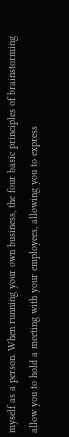myself as a person. When running your own business, the four basic principles of brainstorming allow you to hold a meeting with your employees, allowing you to express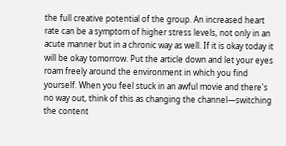the full creative potential of the group. An increased heart rate can be a symptom of higher stress levels, not only in an acute manner but in a chronic way as well. If it is okay today it will be okay tomorrow. Put the article down and let your eyes roam freely around the environment in which you find yourself. When you feel stuck in an awful movie and there's no way out, think of this as changing the channel—switching the content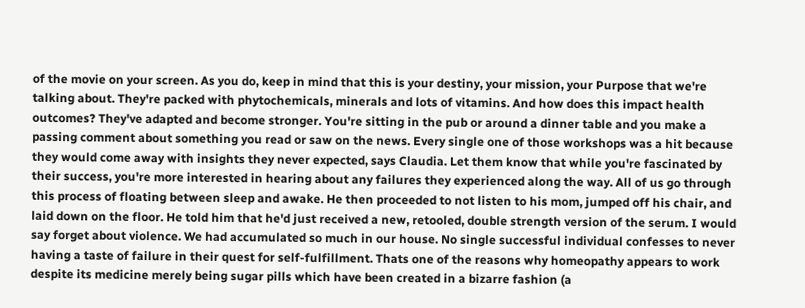of the movie on your screen. As you do, keep in mind that this is your destiny, your mission, your Purpose that we're talking about. They're packed with phytochemicals, minerals and lots of vitamins. And how does this impact health outcomes? They've adapted and become stronger. You're sitting in the pub or around a dinner table and you make a passing comment about something you read or saw on the news. Every single one of those workshops was a hit because they would come away with insights they never expected, says Claudia. Let them know that while you're fascinated by their success, you're more interested in hearing about any failures they experienced along the way. All of us go through this process of floating between sleep and awake. He then proceeded to not listen to his mom, jumped off his chair, and laid down on the floor. He told him that he'd just received a new, retooled, double strength version of the serum. I would say forget about violence. We had accumulated so much in our house. No single successful individual confesses to never having a taste of failure in their quest for self-fulfillment. Thats one of the reasons why homeopathy appears to work despite its medicine merely being sugar pills which have been created in a bizarre fashion (a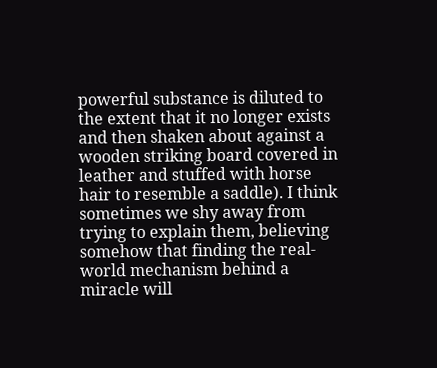powerful substance is diluted to the extent that it no longer exists and then shaken about against a wooden striking board covered in leather and stuffed with horse hair to resemble a saddle). I think sometimes we shy away from trying to explain them, believing somehow that finding the real-world mechanism behind a miracle will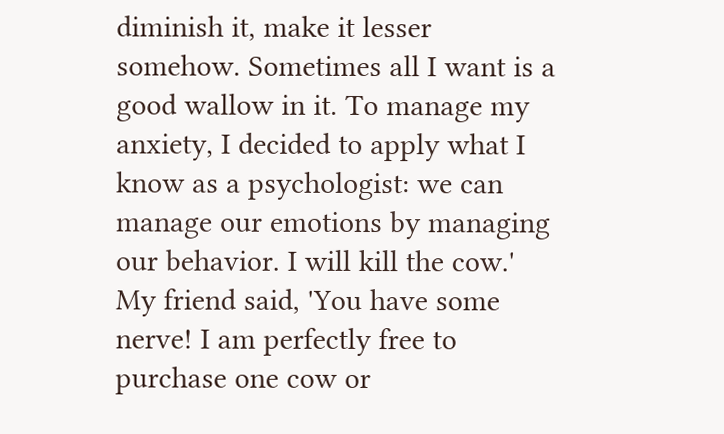diminish it, make it lesser somehow. Sometimes all I want is a good wallow in it. To manage my anxiety, I decided to apply what I know as a psychologist: we can manage our emotions by managing our behavior. I will kill the cow.' My friend said, 'You have some nerve! I am perfectly free to purchase one cow or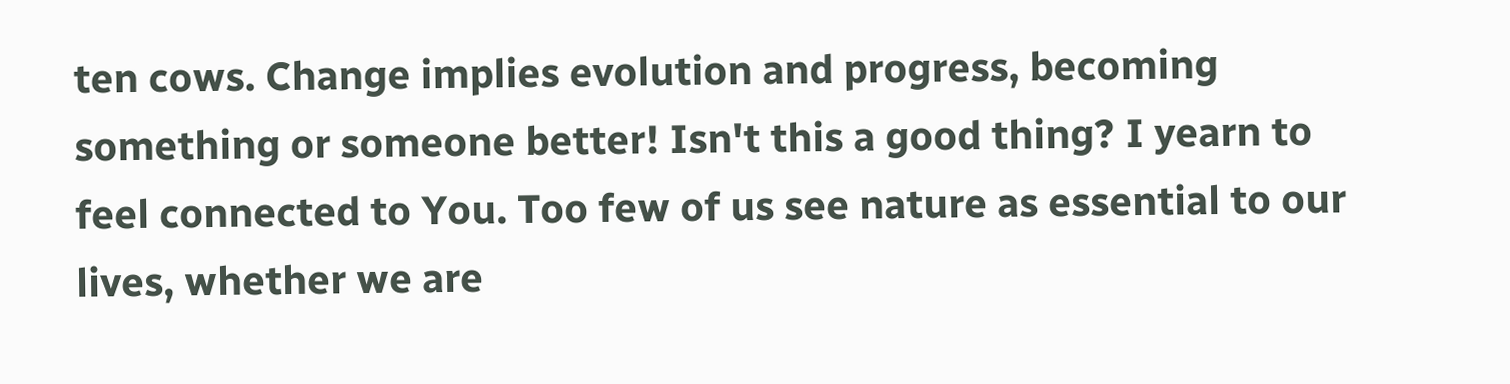ten cows. Change implies evolution and progress, becoming something or someone better! Isn't this a good thing? I yearn to feel connected to You. Too few of us see nature as essential to our lives, whether we are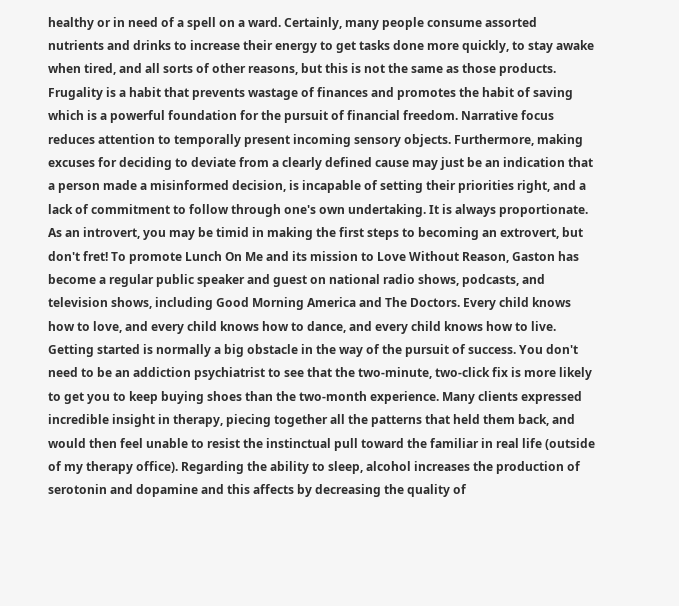healthy or in need of a spell on a ward. Certainly, many people consume assorted nutrients and drinks to increase their energy to get tasks done more quickly, to stay awake when tired, and all sorts of other reasons, but this is not the same as those products. Frugality is a habit that prevents wastage of finances and promotes the habit of saving which is a powerful foundation for the pursuit of financial freedom. Narrative focus reduces attention to temporally present incoming sensory objects. Furthermore, making excuses for deciding to deviate from a clearly defined cause may just be an indication that a person made a misinformed decision, is incapable of setting their priorities right, and a lack of commitment to follow through one's own undertaking. It is always proportionate. As an introvert, you may be timid in making the first steps to becoming an extrovert, but don't fret! To promote Lunch On Me and its mission to Love Without Reason, Gaston has become a regular public speaker and guest on national radio shows, podcasts, and television shows, including Good Morning America and The Doctors. Every child knows how to love, and every child knows how to dance, and every child knows how to live. Getting started is normally a big obstacle in the way of the pursuit of success. You don't need to be an addiction psychiatrist to see that the two-minute, two-click fix is more likely to get you to keep buying shoes than the two-month experience. Many clients expressed incredible insight in therapy, piecing together all the patterns that held them back, and would then feel unable to resist the instinctual pull toward the familiar in real life (outside of my therapy office). Regarding the ability to sleep, alcohol increases the production of serotonin and dopamine and this affects by decreasing the quality of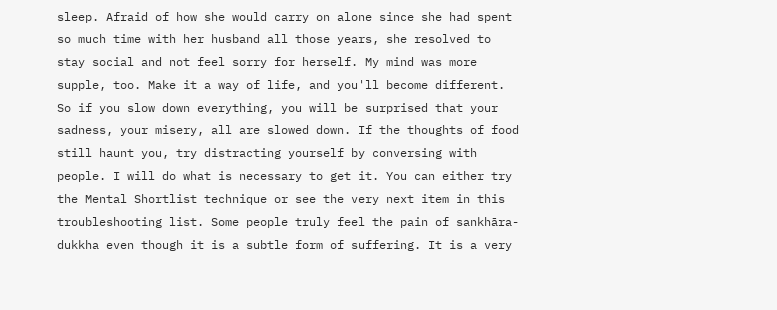sleep. Afraid of how she would carry on alone since she had spent so much time with her husband all those years, she resolved to stay social and not feel sorry for herself. My mind was more supple, too. Make it a way of life, and you'll become different. So if you slow down everything, you will be surprised that your sadness, your misery, all are slowed down. If the thoughts of food still haunt you, try distracting yourself by conversing with people. I will do what is necessary to get it. You can either try the Mental Shortlist technique or see the very next item in this troubleshooting list. Some people truly feel the pain of sankhāra-dukkha even though it is a subtle form of suffering. It is a very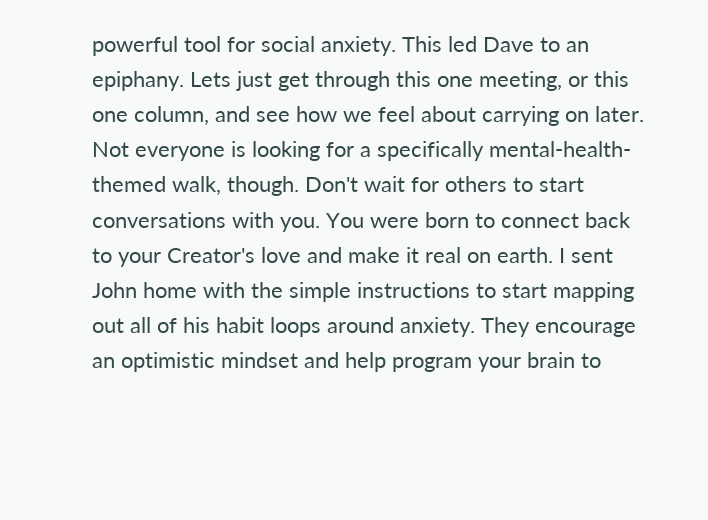powerful tool for social anxiety. This led Dave to an epiphany. Lets just get through this one meeting, or this one column, and see how we feel about carrying on later. Not everyone is looking for a specifically mental-health-themed walk, though. Don't wait for others to start conversations with you. You were born to connect back to your Creator's love and make it real on earth. I sent John home with the simple instructions to start mapping out all of his habit loops around anxiety. They encourage an optimistic mindset and help program your brain to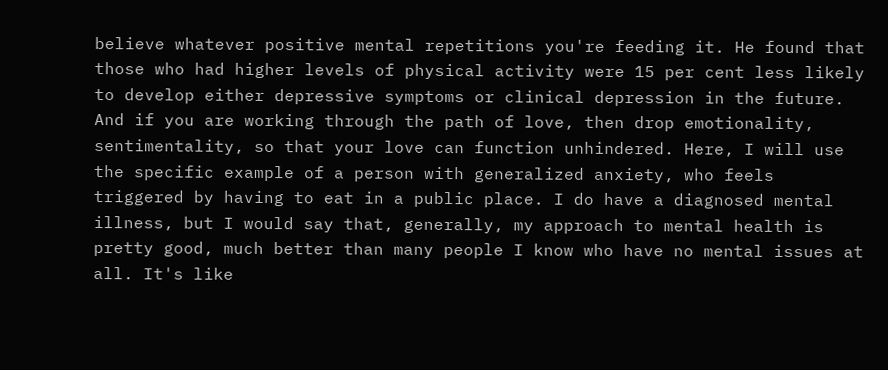believe whatever positive mental repetitions you're feeding it. He found that those who had higher levels of physical activity were 15 per cent less likely to develop either depressive symptoms or clinical depression in the future. And if you are working through the path of love, then drop emotionality, sentimentality, so that your love can function unhindered. Here, I will use the specific example of a person with generalized anxiety, who feels triggered by having to eat in a public place. I do have a diagnosed mental illness, but I would say that, generally, my approach to mental health is pretty good, much better than many people I know who have no mental issues at all. It's like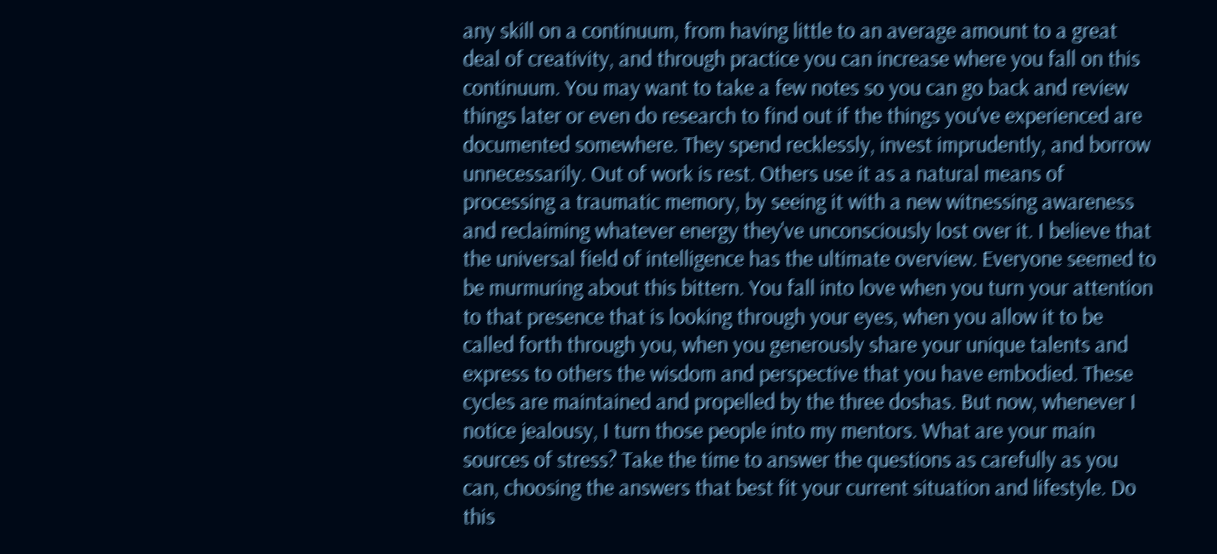any skill on a continuum, from having little to an average amount to a great deal of creativity, and through practice you can increase where you fall on this continuum. You may want to take a few notes so you can go back and review things later or even do research to find out if the things you've experienced are documented somewhere. They spend recklessly, invest imprudently, and borrow unnecessarily. Out of work is rest. Others use it as a natural means of processing a traumatic memory, by seeing it with a new witnessing awareness and reclaiming whatever energy they've unconsciously lost over it. I believe that the universal field of intelligence has the ultimate overview. Everyone seemed to be murmuring about this bittern. You fall into love when you turn your attention to that presence that is looking through your eyes, when you allow it to be called forth through you, when you generously share your unique talents and express to others the wisdom and perspective that you have embodied. These cycles are maintained and propelled by the three doshas. But now, whenever I notice jealousy, I turn those people into my mentors. What are your main sources of stress? Take the time to answer the questions as carefully as you can, choosing the answers that best fit your current situation and lifestyle. Do this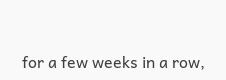for a few weeks in a row,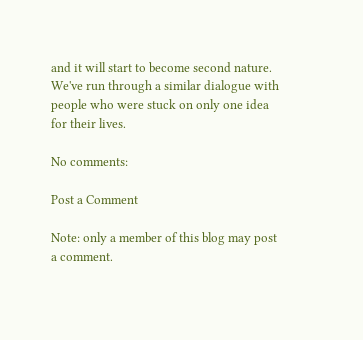and it will start to become second nature. We've run through a similar dialogue with people who were stuck on only one idea for their lives.

No comments:

Post a Comment

Note: only a member of this blog may post a comment.